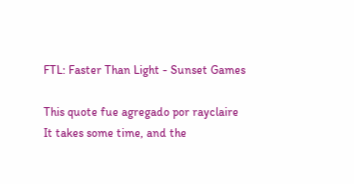FTL: Faster Than Light - Sunset Games

This quote fue agregado por rayclaire
It takes some time, and the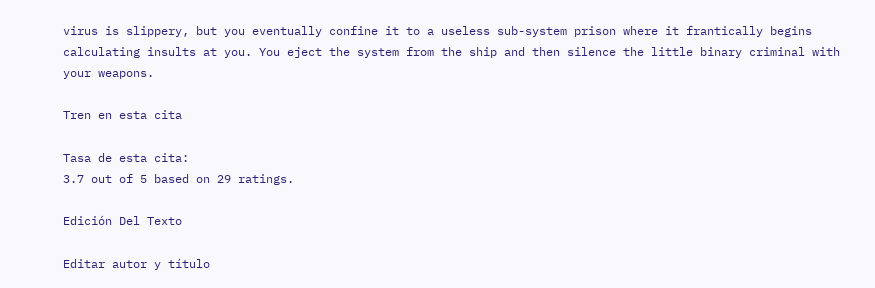virus is slippery, but you eventually confine it to a useless sub-system prison where it frantically begins calculating insults at you. You eject the system from the ship and then silence the little binary criminal with your weapons.

Tren en esta cita

Tasa de esta cita:
3.7 out of 5 based on 29 ratings.

Edición Del Texto

Editar autor y título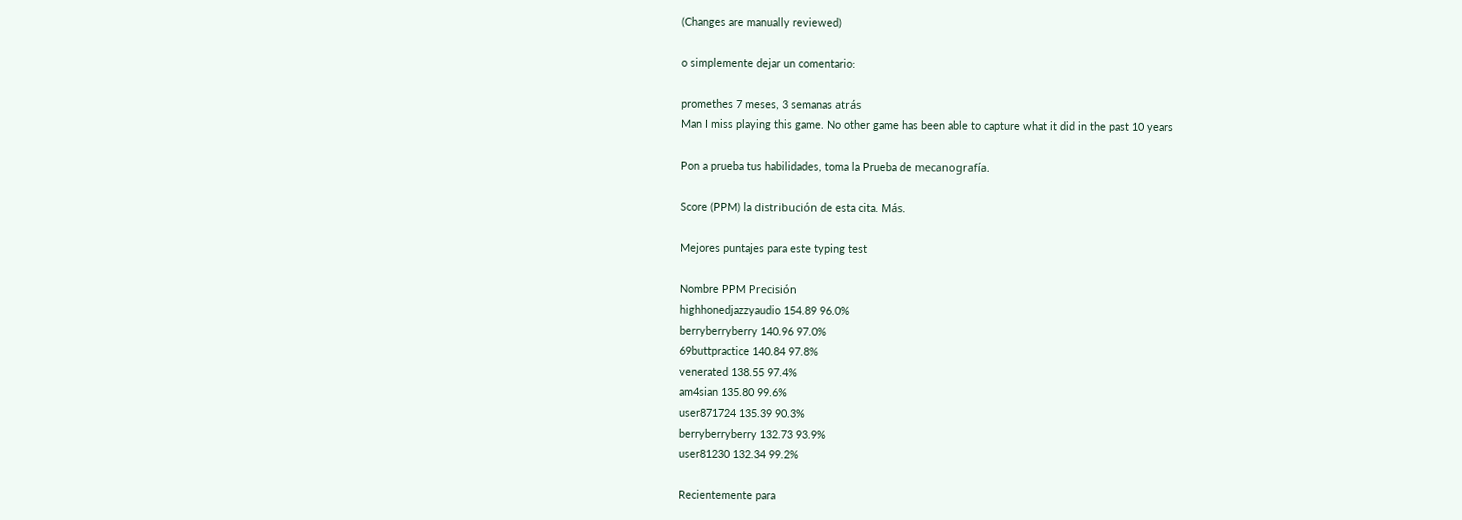(Changes are manually reviewed)

o simplemente dejar un comentario:

promethes 7 meses, 3 semanas atrás
Man I miss playing this game. No other game has been able to capture what it did in the past 10 years

Pon a prueba tus habilidades, toma la Prueba de mecanografía.

Score (PPM) la distribución de esta cita. Más.

Mejores puntajes para este typing test

Nombre PPM Precisión
highhonedjazzyaudio 154.89 96.0%
berryberryberry 140.96 97.0%
69buttpractice 140.84 97.8%
venerated 138.55 97.4%
am4sian 135.80 99.6%
user871724 135.39 90.3%
berryberryberry 132.73 93.9%
user81230 132.34 99.2%

Recientemente para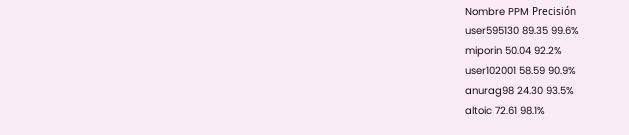Nombre PPM Precisión
user595130 89.35 99.6%
miporin 50.04 92.2%
user102001 58.59 90.9%
anurag98 24.30 93.5%
altoic 72.61 98.1%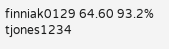finniak0129 64.60 93.2%
tjones1234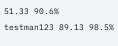51.33 90.6%
testman123 89.13 98.5%